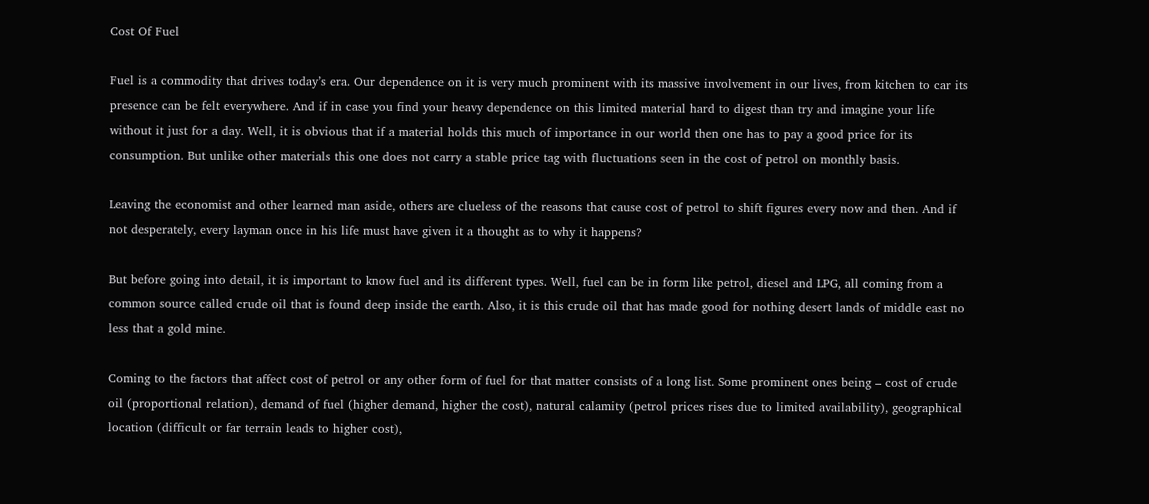Cost Of Fuel

Fuel is a commodity that drives today’s era. Our dependence on it is very much prominent with its massive involvement in our lives, from kitchen to car its presence can be felt everywhere. And if in case you find your heavy dependence on this limited material hard to digest than try and imagine your life without it just for a day. Well, it is obvious that if a material holds this much of importance in our world then one has to pay a good price for its consumption. But unlike other materials this one does not carry a stable price tag with fluctuations seen in the cost of petrol on monthly basis.

Leaving the economist and other learned man aside, others are clueless of the reasons that cause cost of petrol to shift figures every now and then. And if not desperately, every layman once in his life must have given it a thought as to why it happens?

But before going into detail, it is important to know fuel and its different types. Well, fuel can be in form like petrol, diesel and LPG, all coming from a common source called crude oil that is found deep inside the earth. Also, it is this crude oil that has made good for nothing desert lands of middle east no less that a gold mine.

Coming to the factors that affect cost of petrol or any other form of fuel for that matter consists of a long list. Some prominent ones being – cost of crude oil (proportional relation), demand of fuel (higher demand, higher the cost), natural calamity (petrol prices rises due to limited availability), geographical location (difficult or far terrain leads to higher cost),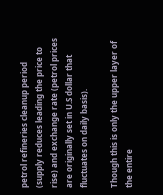petrol refineries cleanup period (supply reduces leading the price to rise) and exchange rate (petrol prices are originally set in U.S dollar that fluctuates on daily basis).

Though this is only the upper layer of the entire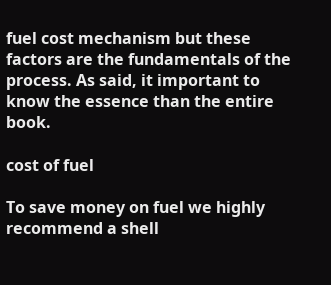fuel cost mechanism but these factors are the fundamentals of the process. As said, it important to know the essence than the entire book.

cost of fuel

To save money on fuel we highly recommend a shell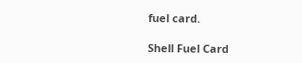fuel card.

Shell Fuel Card